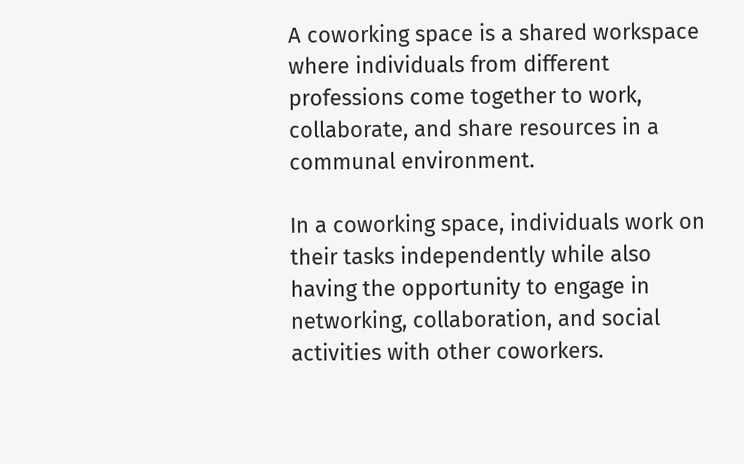A coworking space is a shared workspace where individuals from different professions come together to work, collaborate, and share resources in a communal environment.

In a coworking space, individuals work on their tasks independently while also having the opportunity to engage in networking, collaboration, and social activities with other coworkers.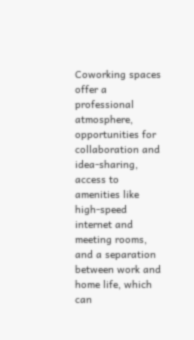Coworking spaces offer a professional atmosphere, opportunities for collaboration and idea-sharing, access to amenities like high-speed internet and meeting rooms, and a separation between work and home life, which can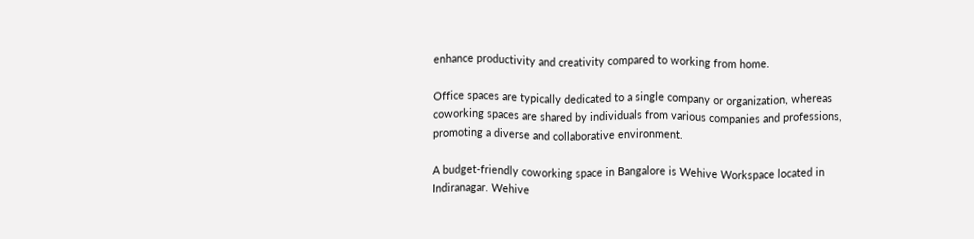enhance productivity and creativity compared to working from home.

Office spaces are typically dedicated to a single company or organization, whereas coworking spaces are shared by individuals from various companies and professions, promoting a diverse and collaborative environment.

A budget-friendly coworking space in Bangalore is Wehive Workspace located in Indiranagar. Wehive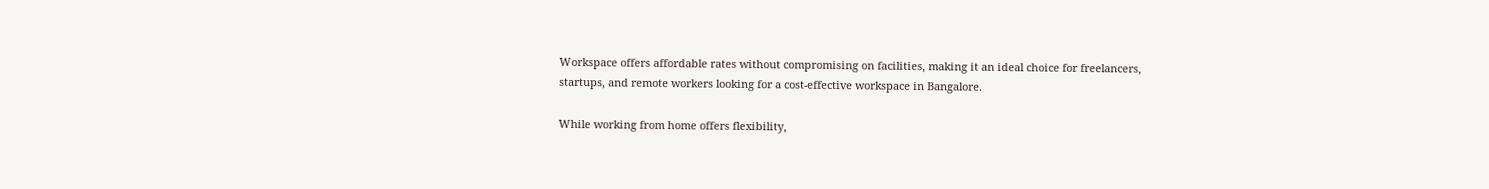Workspace offers affordable rates without compromising on facilities, making it an ideal choice for freelancers, startups, and remote workers looking for a cost-effective workspace in Bangalore.

While working from home offers flexibility,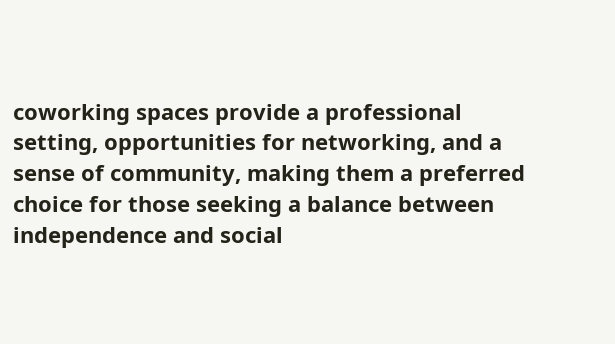coworking spaces provide a professional setting, opportunities for networking, and a sense of community, making them a preferred choice for those seeking a balance between independence and social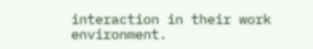interaction in their work environment.